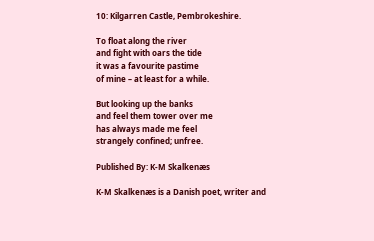10: Kilgarren Castle, Pembrokeshire.

To float along the river
and fight with oars the tide
it was a favourite pastime
of mine – at least for a while.

But looking up the banks
and feel them tower over me
has always made me feel
strangely confined; unfree.

Published By: K-M Skalkenæs

K-M Skalkenæs is a Danish poet, writer and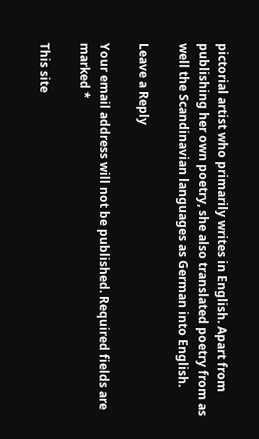pictorial artist who primarily writes in English. Apart from publishing her own poetry, she also translated poetry from as well the Scandinavian languages as German into English.

Leave a Reply

Your email address will not be published. Required fields are marked *

This site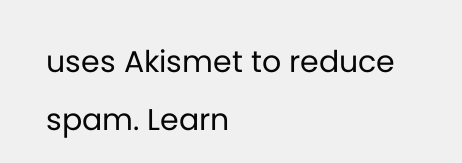uses Akismet to reduce spam. Learn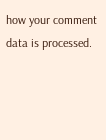how your comment data is processed.